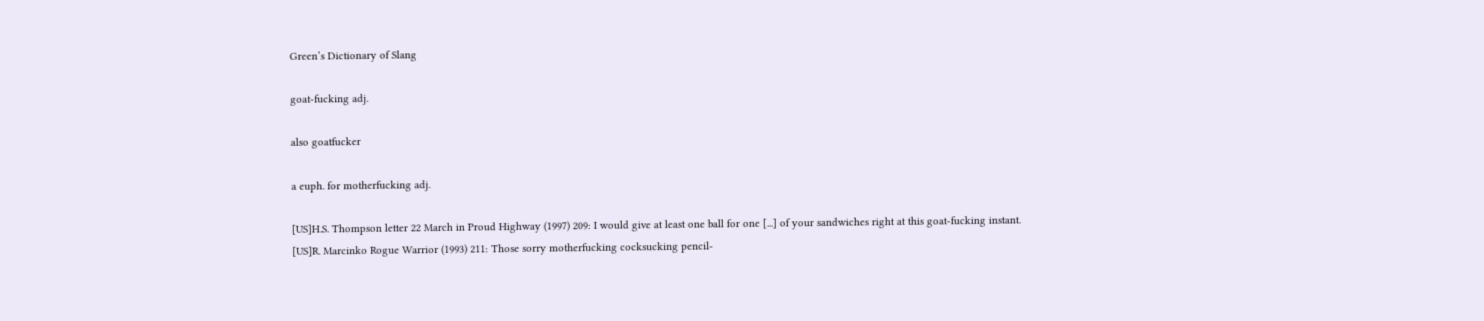Green’s Dictionary of Slang

goat-fucking adj.

also goatfucker

a euph. for motherfucking adj.

[US]H.S. Thompson letter 22 March in Proud Highway (1997) 209: I would give at least one ball for one [...] of your sandwiches right at this goat-fucking instant.
[US]R. Marcinko Rogue Warrior (1993) 211: Those sorry motherfucking cocksucking pencil-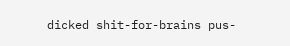dicked shit-for-brains pus-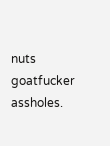nuts goatfucker assholes.